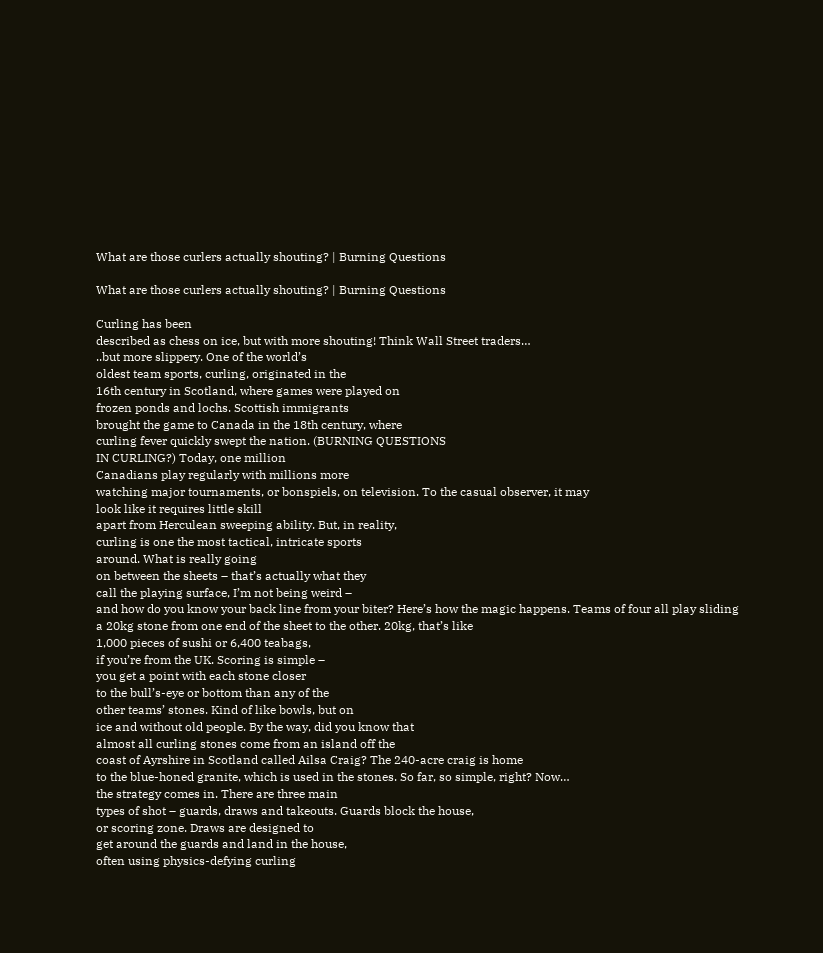What are those curlers actually shouting? | Burning Questions

What are those curlers actually shouting? | Burning Questions

Curling has been
described as chess on ice, but with more shouting! Think Wall Street traders…
..but more slippery. One of the world’s
oldest team sports, curling, originated in the
16th century in Scotland, where games were played on
frozen ponds and lochs. Scottish immigrants
brought the game to Canada in the 18th century, where
curling fever quickly swept the nation. (BURNING QUESTIONS
IN CURLING?) Today, one million
Canadians play regularly with millions more
watching major tournaments, or bonspiels, on television. To the casual observer, it may
look like it requires little skill
apart from Herculean sweeping ability. But, in reality,
curling is one the most tactical, intricate sports
around. What is really going
on between the sheets – that’s actually what they
call the playing surface, I’m not being weird –
and how do you know your back line from your biter? Here’s how the magic happens. Teams of four all play sliding
a 20kg stone from one end of the sheet to the other. 20kg, that’s like
1,000 pieces of sushi or 6,400 teabags,
if you’re from the UK. Scoring is simple –
you get a point with each stone closer
to the bull’s-eye or bottom than any of the
other teams’ stones. Kind of like bowls, but on
ice and without old people. By the way, did you know that
almost all curling stones come from an island off the
coast of Ayrshire in Scotland called Ailsa Craig? The 240-acre craig is home
to the blue-honed granite, which is used in the stones. So far, so simple, right? Now…
the strategy comes in. There are three main
types of shot – guards, draws and takeouts. Guards block the house,
or scoring zone. Draws are designed to
get around the guards and land in the house,
often using physics-defying curling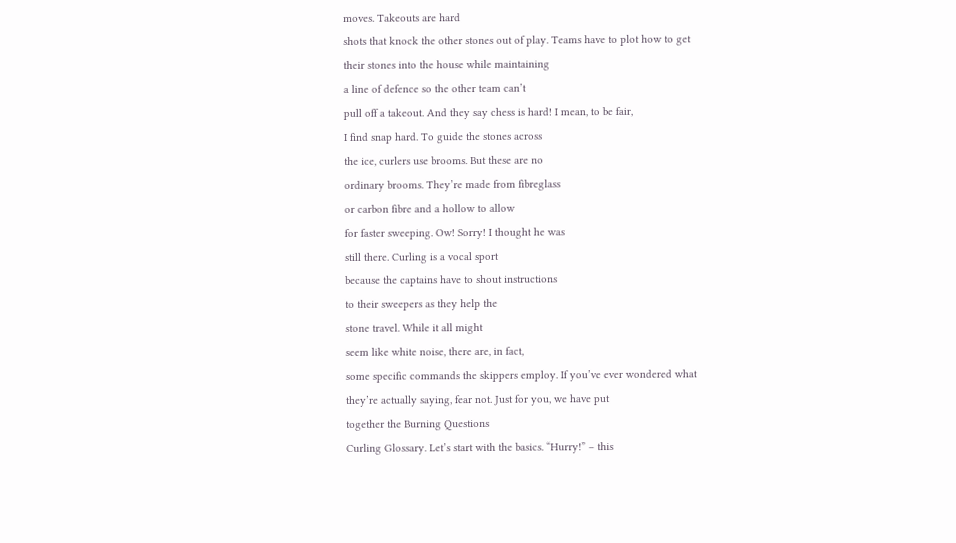moves. Takeouts are hard
shots that knock the other stones out of play. Teams have to plot how to get
their stones into the house while maintaining
a line of defence so the other team can’t
pull off a takeout. And they say chess is hard! I mean, to be fair,
I find snap hard. To guide the stones across
the ice, curlers use brooms. But these are no
ordinary brooms. They’re made from fibreglass
or carbon fibre and a hollow to allow
for faster sweeping. Ow! Sorry! I thought he was
still there. Curling is a vocal sport
because the captains have to shout instructions
to their sweepers as they help the
stone travel. While it all might
seem like white noise, there are, in fact,
some specific commands the skippers employ. If you’ve ever wondered what
they’re actually saying, fear not. Just for you, we have put
together the Burning Questions
Curling Glossary. Let’s start with the basics. “Hurry!” – this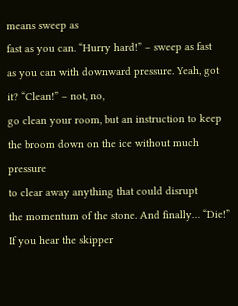means sweep as
fast as you can. “Hurry hard!” – sweep as fast
as you can with downward pressure. Yeah, got it? “Clean!” – not, no,
go clean your room, but an instruction to keep
the broom down on the ice without much pressure
to clear away anything that could disrupt
the momentum of the stone. And finally… “Die!” If you hear the skipper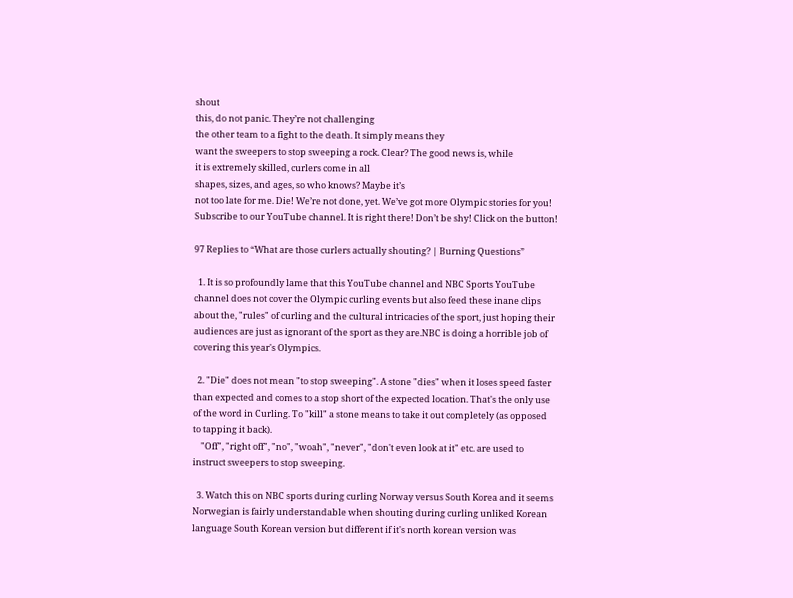shout
this, do not panic. They’re not challenging
the other team to a fight to the death. It simply means they
want the sweepers to stop sweeping a rock. Clear? The good news is, while
it is extremely skilled, curlers come in all
shapes, sizes, and ages, so who knows? Maybe it’s
not too late for me. Die! We’re not done, yet. We’ve got more Olympic stories for you! Subscribe to our YouTube channel. It is right there! Don’t be shy! Click on the button!

97 Replies to “What are those curlers actually shouting? | Burning Questions”

  1. It is so profoundly lame that this YouTube channel and NBC Sports YouTube channel does not cover the Olympic curling events but also feed these inane clips about the, "rules" of curling and the cultural intricacies of the sport, just hoping their audiences are just as ignorant of the sport as they are.NBC is doing a horrible job of covering this year's Olympics.

  2. "Die" does not mean "to stop sweeping". A stone "dies" when it loses speed faster than expected and comes to a stop short of the expected location. That's the only use of the word in Curling. To "kill" a stone means to take it out completely (as opposed to tapping it back).
    "Off", "right off", "no", "woah", "never", "don't even look at it" etc. are used to instruct sweepers to stop sweeping.

  3. Watch this on NBC sports during curling Norway versus South Korea and it seems Norwegian is fairly understandable when shouting during curling unliked Korean language South Korean version but different if it's north korean version was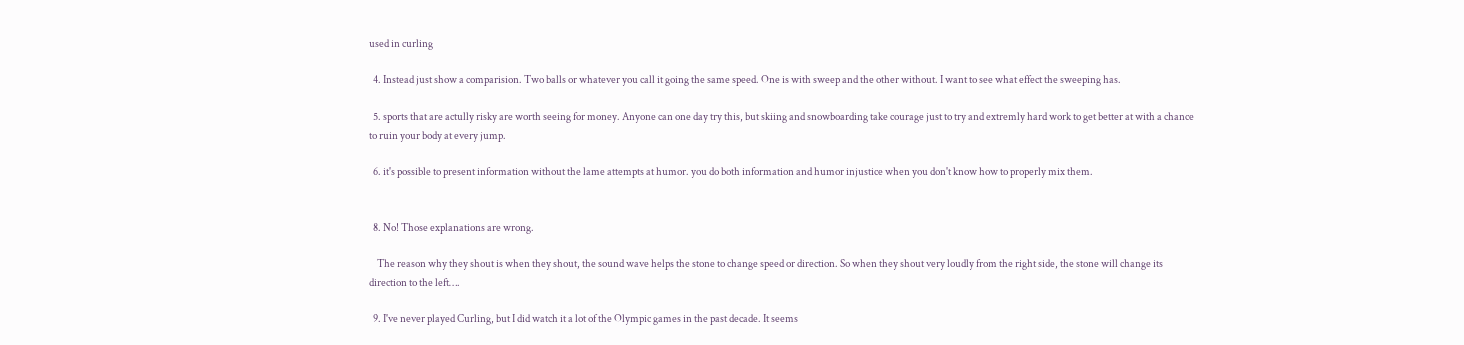used in curling

  4. Instead just show a comparision. Two balls or whatever you call it going the same speed. One is with sweep and the other without. I want to see what effect the sweeping has.

  5. sports that are actully risky are worth seeing for money. Anyone can one day try this, but skiing and snowboarding take courage just to try and extremly hard work to get better at with a chance to ruin your body at every jump.

  6. it's possible to present information without the lame attempts at humor. you do both information and humor injustice when you don't know how to properly mix them.


  8. No! Those explanations are wrong.

    The reason why they shout is when they shout, the sound wave helps the stone to change speed or direction. So when they shout very loudly from the right side, the stone will change its direction to the left….

  9. I've never played Curling, but I did watch it a lot of the Olympic games in the past decade. It seems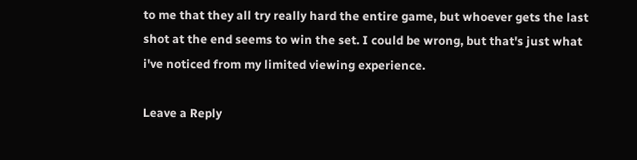to me that they all try really hard the entire game, but whoever gets the last shot at the end seems to win the set. I could be wrong, but that's just what i've noticed from my limited viewing experience.

Leave a Reply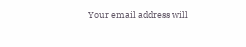Your email address will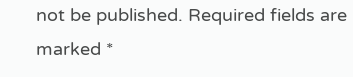not be published. Required fields are marked *